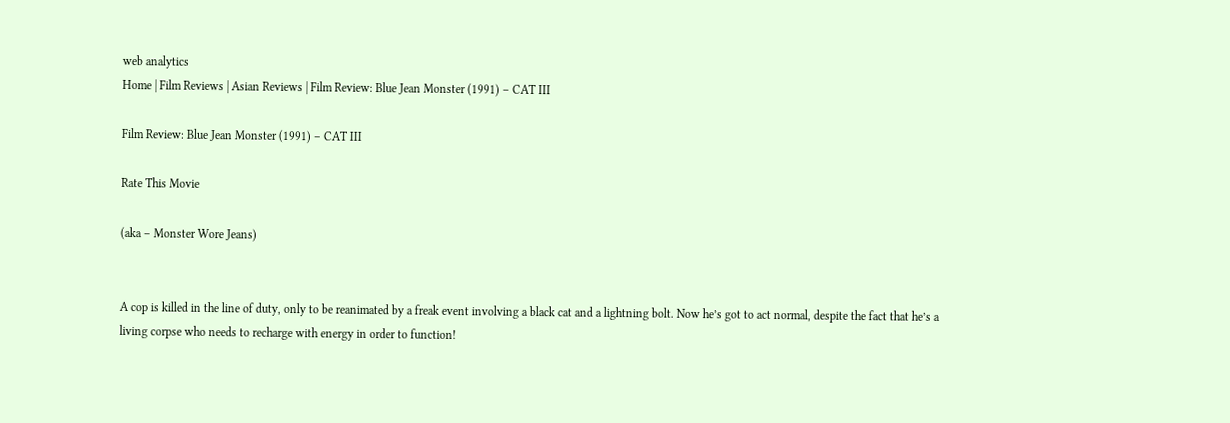web analytics
Home | Film Reviews | Asian Reviews | Film Review: Blue Jean Monster (1991) – CAT III

Film Review: Blue Jean Monster (1991) – CAT III

Rate This Movie

(aka – Monster Wore Jeans)


A cop is killed in the line of duty, only to be reanimated by a freak event involving a black cat and a lightning bolt. Now he’s got to act normal, despite the fact that he’s a living corpse who needs to recharge with energy in order to function!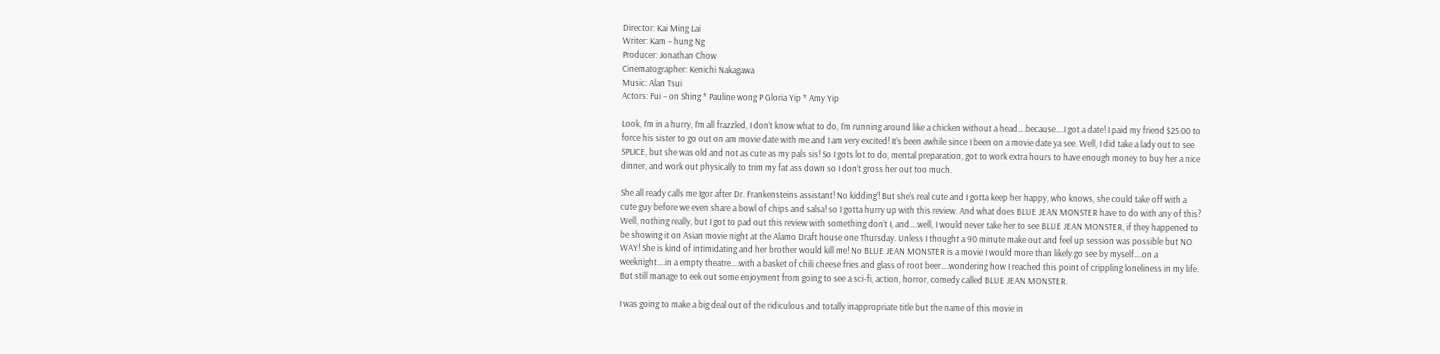Director: Kai Ming Lai
Writer: Kam – hung Ng
Producer: Jonathan Chow
Cinematographer: Kenichi Nakagawa
Music: Alan Tsui
Actors: Fui – on Shing * Pauline wong P Gloria Yip * Amy Yip

Look, I’m in a hurry, I’m all frazzled, I don’t know what to do, I’m running around like a chicken without a head….because….I got a date! I paid my friend $25.00 to force his sister to go out on am movie date with me and I am very excited! It’s been awhile since I been on a movie date ya see. Well, I did take a lady out to see SPLICE, but she was old and not as cute as my pals sis! So I gots lot to do, mental preparation, got to work extra hours to have enough money to buy her a nice dinner, and work out physically to trim my fat ass down so I don’t gross her out too much.

She all ready calls me Igor after Dr. Frankensteins assistant! No kidding’! But she’s real cute and I gotta keep her happy, who knows, she could take off with a cute guy before we even share a bowl of chips and salsa! so I gotta hurry up with this review. And what does BLUE JEAN MONSTER have to do with any of this? Well, nothing really, but I got to pad out this review with something don’t I, and….well, I would never take her to see BLUE JEAN MONSTER, if they happened to be showing it on Asian movie night at the Alamo Draft house one Thursday. Unless I thought a 90 minute make out and feel up session was possible but NO WAY! She is kind of intimidating and her brother would kill me! No BLUE JEAN MONSTER is a movie I would more than likely go see by myself….on a weeknight….in a empty theatre….with a basket of chili cheese fries and glass of root beer….wondering how I reached this point of crippling loneliness in my life. But still manage to eek out some enjoyment from going to see a sci-fi, action, horror, comedy called BLUE JEAN MONSTER.

I was going to make a big deal out of the ridiculous and totally inappropriate title but the name of this movie in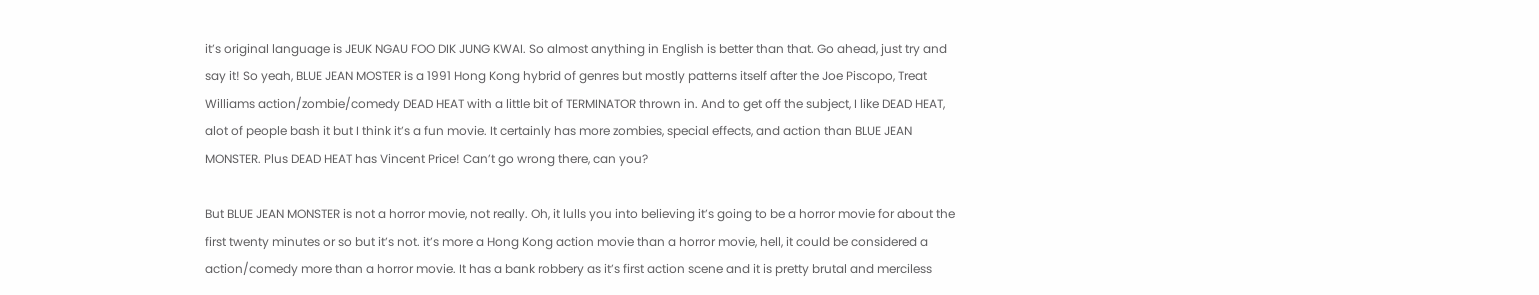it’s original language is JEUK NGAU FOO DIK JUNG KWAI. So almost anything in English is better than that. Go ahead, just try and say it! So yeah, BLUE JEAN MOSTER is a 1991 Hong Kong hybrid of genres but mostly patterns itself after the Joe Piscopo, Treat Williams action/zombie/comedy DEAD HEAT with a little bit of TERMINATOR thrown in. And to get off the subject, I like DEAD HEAT, alot of people bash it but I think it’s a fun movie. It certainly has more zombies, special effects, and action than BLUE JEAN MONSTER. Plus DEAD HEAT has Vincent Price! Can’t go wrong there, can you?

But BLUE JEAN MONSTER is not a horror movie, not really. Oh, it lulls you into believing it’s going to be a horror movie for about the first twenty minutes or so but it’s not. it’s more a Hong Kong action movie than a horror movie, hell, it could be considered a action/comedy more than a horror movie. It has a bank robbery as it’s first action scene and it is pretty brutal and merciless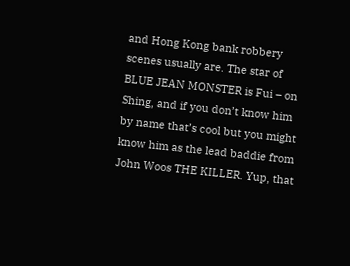and Hong Kong bank robbery scenes usually are. The star of BLUE JEAN MONSTER is Fui – on Shing, and if you don’t know him by name that’s cool but you might know him as the lead baddie from John Woos THE KILLER. Yup, that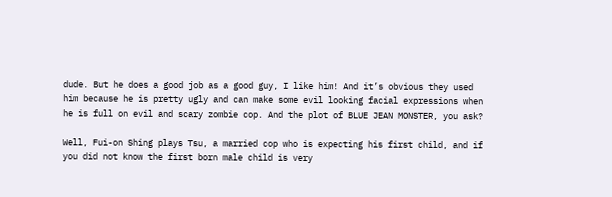dude. But he does a good job as a good guy, I like him! And it’s obvious they used him because he is pretty ugly and can make some evil looking facial expressions when he is full on evil and scary zombie cop. And the plot of BLUE JEAN MONSTER, you ask?

Well, Fui-on Shing plays Tsu, a married cop who is expecting his first child, and if you did not know the first born male child is very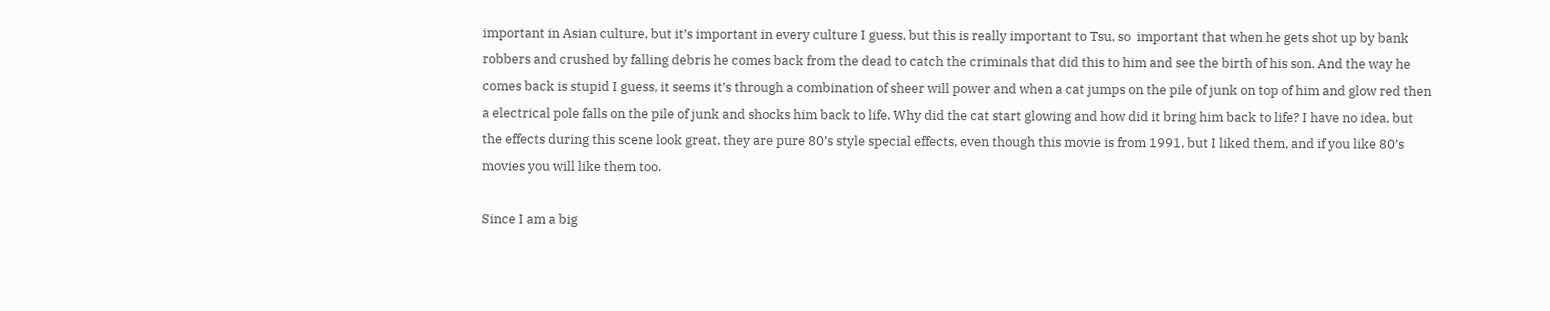important in Asian culture, but it’s important in every culture I guess, but this is really important to Tsu, so  important that when he gets shot up by bank robbers and crushed by falling debris he comes back from the dead to catch the criminals that did this to him and see the birth of his son. And the way he comes back is stupid I guess, it seems it’s through a combination of sheer will power and when a cat jumps on the pile of junk on top of him and glow red then a electrical pole falls on the pile of junk and shocks him back to life. Why did the cat start glowing and how did it bring him back to life? I have no idea, but the effects during this scene look great, they are pure 80’s style special effects, even though this movie is from 1991, but I liked them, and if you like 80’s movies you will like them too.

Since I am a big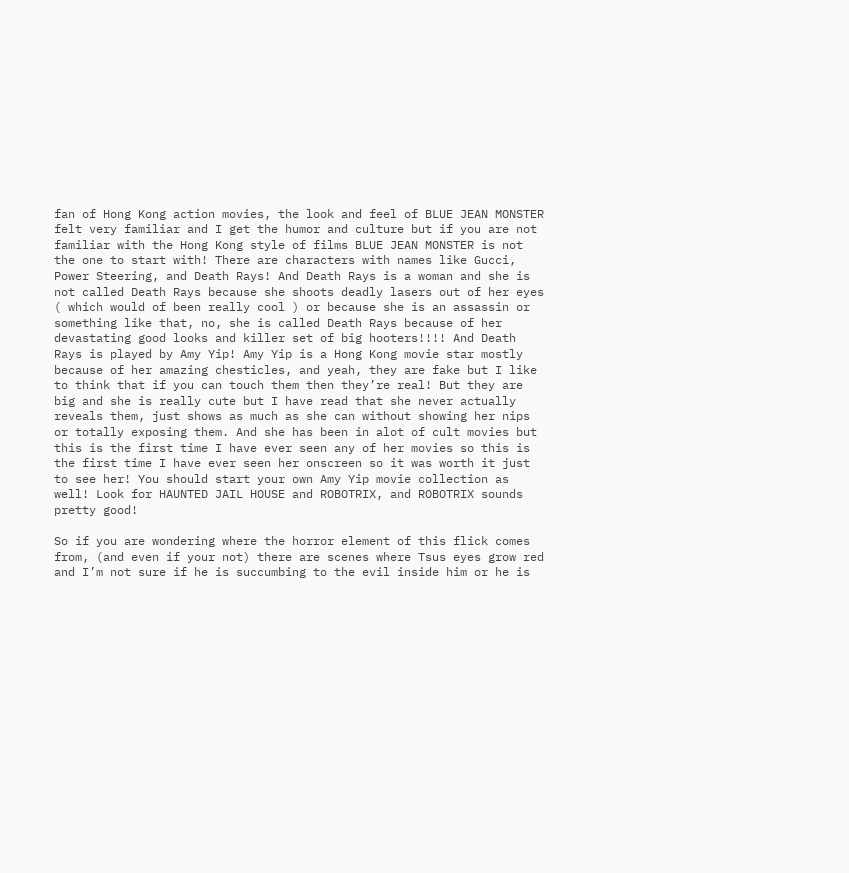fan of Hong Kong action movies, the look and feel of BLUE JEAN MONSTER felt very familiar and I get the humor and culture but if you are not familiar with the Hong Kong style of films BLUE JEAN MONSTER is not the one to start with! There are characters with names like Gucci, Power Steering, and Death Rays! And Death Rays is a woman and she is not called Death Rays because she shoots deadly lasers out of her eyes ( which would of been really cool ) or because she is an assassin or something like that, no, she is called Death Rays because of her devastating good looks and killer set of big hooters!!!! And Death Rays is played by Amy Yip! Amy Yip is a Hong Kong movie star mostly because of her amazing chesticles, and yeah, they are fake but I like to think that if you can touch them then they’re real! But they are big and she is really cute but I have read that she never actually reveals them, just shows as much as she can without showing her nips or totally exposing them. And she has been in alot of cult movies but this is the first time I have ever seen any of her movies so this is the first time I have ever seen her onscreen so it was worth it just to see her! You should start your own Amy Yip movie collection as well! Look for HAUNTED JAIL HOUSE and ROBOTRIX, and ROBOTRIX sounds pretty good!

So if you are wondering where the horror element of this flick comes from, (and even if your not) there are scenes where Tsus eyes grow red and I’m not sure if he is succumbing to the evil inside him or he is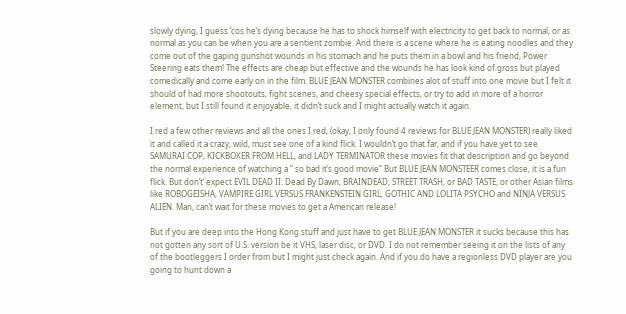slowly dying, I guess ‘cos he’s dying because he has to shock himself with electricity to get back to normal, or as normal as you can be when you are a sentient zombie. And there is a scene where he is eating noodles and they come out of the gaping gunshot wounds in his stomach and he puts them in a bowl and his friend, Power Steering eats them! The effects are cheap but effective and the wounds he has look kind of gross but played comedically and come early on in the film. BLUE JEAN MONSTER combines alot of stuff into one movie but I felt it should of had more shootouts, fight scenes, and cheesy special effects, or try to add in more of a horror element, but I still found it enjoyable, it didn’t suck and I might actually watch it again.

I red a few other reviews and all the ones I red, (okay, I only found 4 reviews for BLUE JEAN MONSTER) really liked it and called it a crazy, wild, must see one of a kind flick. I wouldn’t go that far, and if you have yet to see SAMURAI COP, KICKBOXER FROM HELL, and LADY TERMINATOR these movies fit that description and go beyond the normal experience of watching a ” so bad it’s good movie” But BLUE JEAN MONSTEER comes close, it is a fun flick. But don’t’ expect EVIL DEAD II: Dead By Dawn, BRAINDEAD, STREET TRASH, or BAD TASTE, or other Asian films like ROBOGEISHA, VAMPIRE GIRL VERSUS FRANKENSTEIN GIRL, GOTHIC AND LOLITA PSYCHO and NINJA VERSUS ALIEN. Man, can’t wait for these movies to get a American release!

But if you are deep into the Hong Kong stuff and just have to get BLUE JEAN MONSTER it sucks because this has not gotten any sort of U.S. version be it VHS, laser disc, or DVD. I do not remember seeing it on the lists of any of the bootleggers I order from but I might just check again. And if you do have a regionless DVD player are you going to hunt down a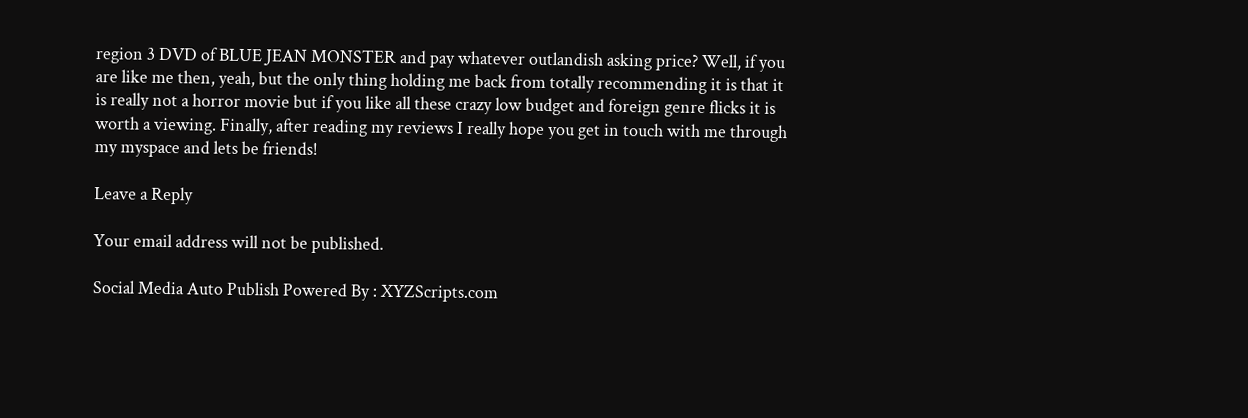region 3 DVD of BLUE JEAN MONSTER and pay whatever outlandish asking price? Well, if you are like me then, yeah, but the only thing holding me back from totally recommending it is that it is really not a horror movie but if you like all these crazy low budget and foreign genre flicks it is worth a viewing. Finally, after reading my reviews I really hope you get in touch with me through my myspace and lets be friends!

Leave a Reply

Your email address will not be published.

Social Media Auto Publish Powered By : XYZScripts.com